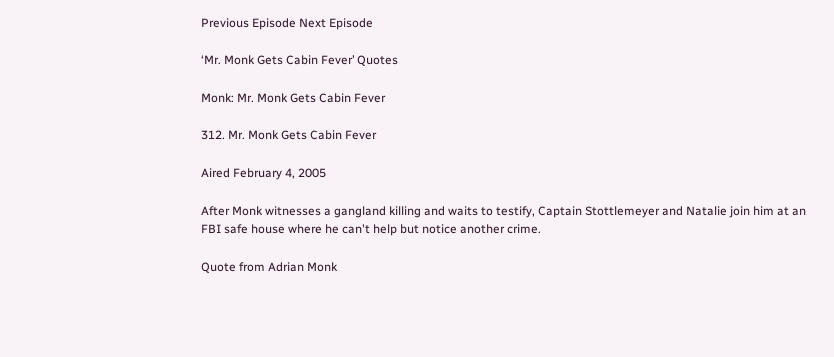Previous Episode Next Episode

‘Mr. Monk Gets Cabin Fever’ Quotes

Monk: Mr. Monk Gets Cabin Fever

312. Mr. Monk Gets Cabin Fever

Aired February 4, 2005

After Monk witnesses a gangland killing and waits to testify, Captain Stottlemeyer and Natalie join him at an FBI safe house where he can't help but notice another crime.

Quote from Adrian Monk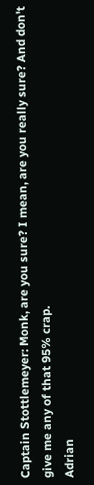Captain Stottlemeyer: Monk, are you sure? I mean, are you really sure? And don't give me any of that 95% crap.
Adrian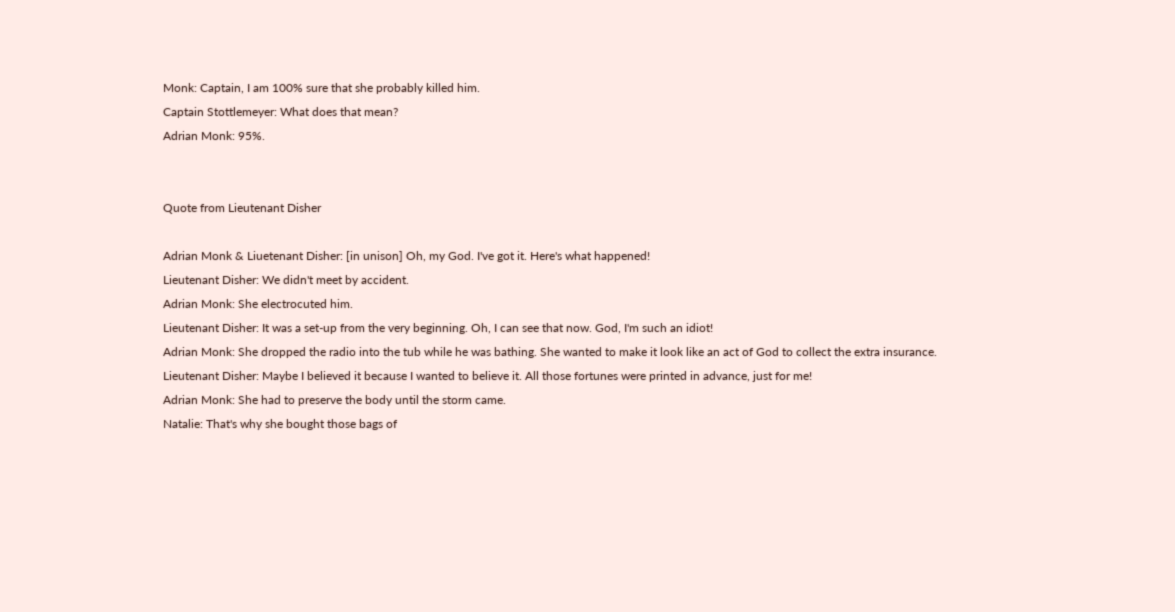Monk: Captain, I am 100% sure that she probably killed him.
Captain Stottlemeyer: What does that mean?
Adrian Monk: 95%.


Quote from Lieutenant Disher

Adrian Monk & Liuetenant Disher: [in unison] Oh, my God. I've got it. Here's what happened!
Lieutenant Disher: We didn't meet by accident.
Adrian Monk: She electrocuted him.
Lieutenant Disher: It was a set-up from the very beginning. Oh, I can see that now. God, I'm such an idiot!
Adrian Monk: She dropped the radio into the tub while he was bathing. She wanted to make it look like an act of God to collect the extra insurance.
Lieutenant Disher: Maybe I believed it because I wanted to believe it. All those fortunes were printed in advance, just for me!
Adrian Monk: She had to preserve the body until the storm came.
Natalie: That's why she bought those bags of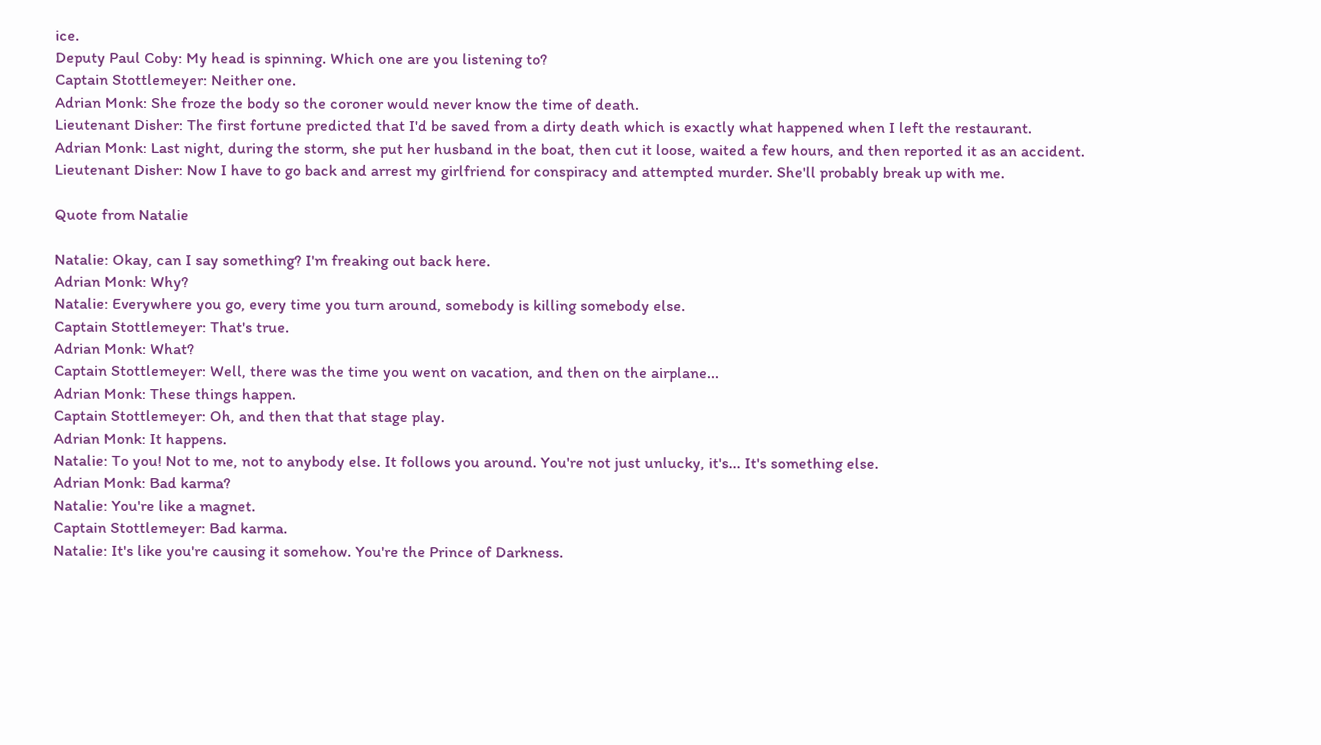ice.
Deputy Paul Coby: My head is spinning. Which one are you listening to?
Captain Stottlemeyer: Neither one.
Adrian Monk: She froze the body so the coroner would never know the time of death.
Lieutenant Disher: The first fortune predicted that I'd be saved from a dirty death which is exactly what happened when I left the restaurant.
Adrian Monk: Last night, during the storm, she put her husband in the boat, then cut it loose, waited a few hours, and then reported it as an accident.
Lieutenant Disher: Now I have to go back and arrest my girlfriend for conspiracy and attempted murder. She'll probably break up with me.

Quote from Natalie

Natalie: Okay, can I say something? I'm freaking out back here.
Adrian Monk: Why?
Natalie: Everywhere you go, every time you turn around, somebody is killing somebody else.
Captain Stottlemeyer: That's true.
Adrian Monk: What?
Captain Stottlemeyer: Well, there was the time you went on vacation, and then on the airplane...
Adrian Monk: These things happen.
Captain Stottlemeyer: Oh, and then that that stage play.
Adrian Monk: It happens.
Natalie: To you! Not to me, not to anybody else. It follows you around. You're not just unlucky, it's... It's something else.
Adrian Monk: Bad karma?
Natalie: You're like a magnet.
Captain Stottlemeyer: Bad karma.
Natalie: It's like you're causing it somehow. You're the Prince of Darkness.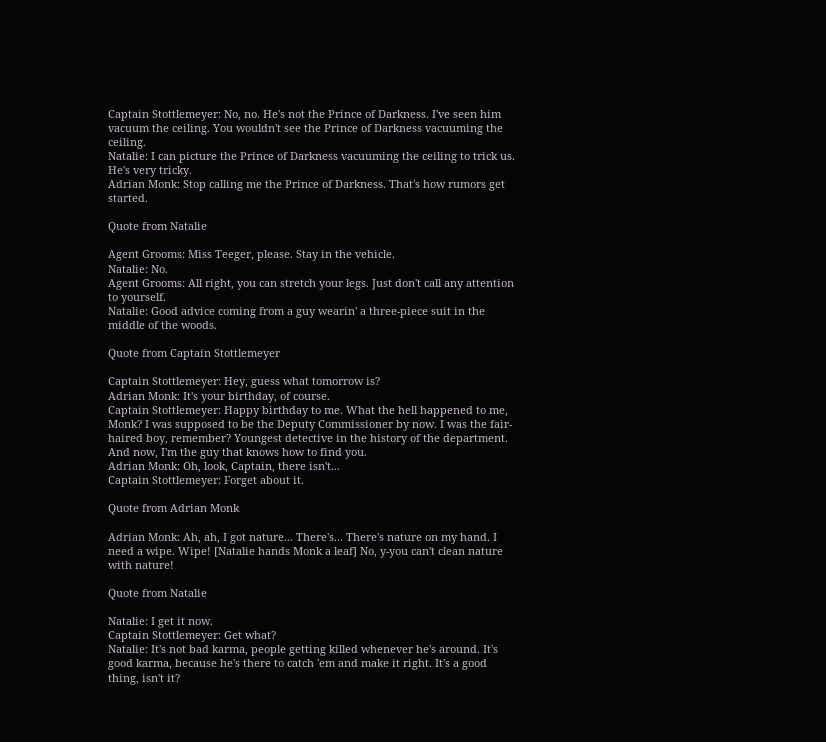Captain Stottlemeyer: No, no. He's not the Prince of Darkness. I've seen him vacuum the ceiling. You wouldn't see the Prince of Darkness vacuuming the ceiling.
Natalie: I can picture the Prince of Darkness vacuuming the ceiling to trick us. He's very tricky.
Adrian Monk: Stop calling me the Prince of Darkness. That's how rumors get started.

Quote from Natalie

Agent Grooms: Miss Teeger, please. Stay in the vehicle.
Natalie: No.
Agent Grooms: All right, you can stretch your legs. Just don't call any attention to yourself.
Natalie: Good advice coming from a guy wearin' a three-piece suit in the middle of the woods.

Quote from Captain Stottlemeyer

Captain Stottlemeyer: Hey, guess what tomorrow is?
Adrian Monk: It's your birthday, of course.
Captain Stottlemeyer: Happy birthday to me. What the hell happened to me, Monk? I was supposed to be the Deputy Commissioner by now. I was the fair-haired boy, remember? Youngest detective in the history of the department. And now, I'm the guy that knows how to find you.
Adrian Monk: Oh, look, Captain, there isn't...
Captain Stottlemeyer: Forget about it.

Quote from Adrian Monk

Adrian Monk: Ah, ah, I got nature... There's... There's nature on my hand. I need a wipe. Wipe! [Natalie hands Monk a leaf] No, y-you can't clean nature with nature!

Quote from Natalie

Natalie: I get it now.
Captain Stottlemeyer: Get what?
Natalie: It's not bad karma, people getting killed whenever he's around. It's good karma, because he's there to catch 'em and make it right. It's a good thing, isn't it?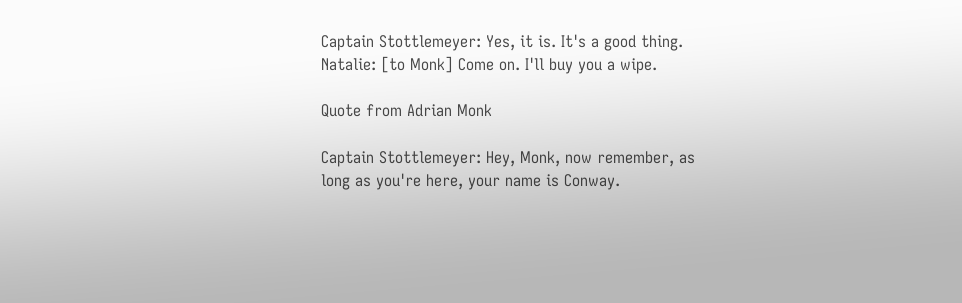Captain Stottlemeyer: Yes, it is. It's a good thing.
Natalie: [to Monk] Come on. I'll buy you a wipe.

Quote from Adrian Monk

Captain Stottlemeyer: Hey, Monk, now remember, as long as you're here, your name is Conway.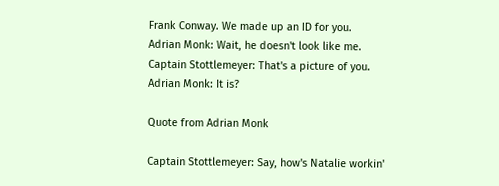Frank Conway. We made up an ID for you.
Adrian Monk: Wait, he doesn't look like me.
Captain Stottlemeyer: That's a picture of you.
Adrian Monk: It is?

Quote from Adrian Monk

Captain Stottlemeyer: Say, how's Natalie workin'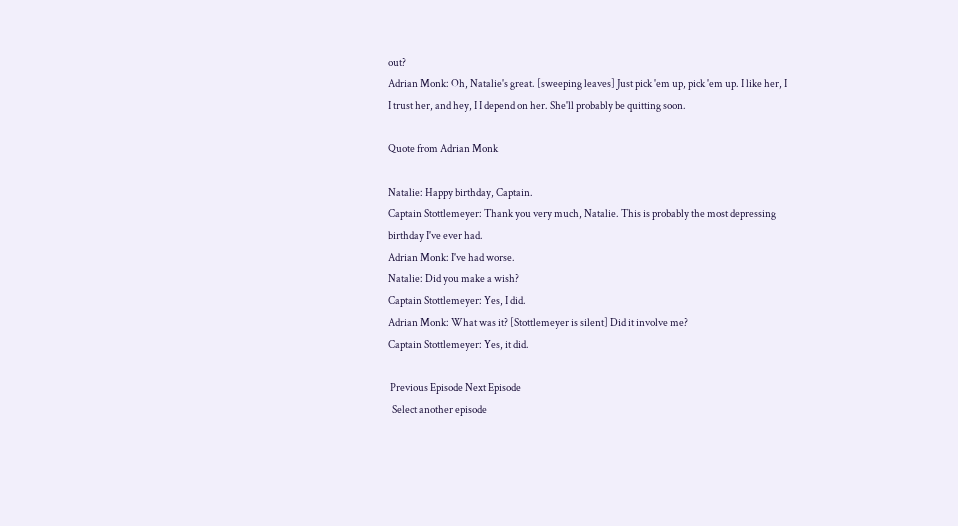out?
Adrian Monk: Oh, Natalie's great. [sweeping leaves] Just pick 'em up, pick 'em up. I like her, I I trust her, and hey, I I depend on her. She'll probably be quitting soon.

Quote from Adrian Monk

Natalie: Happy birthday, Captain.
Captain Stottlemeyer: Thank you very much, Natalie. This is probably the most depressing birthday I've ever had.
Adrian Monk: I've had worse.
Natalie: Did you make a wish?
Captain Stottlemeyer: Yes, I did.
Adrian Monk: What was it? [Stottlemeyer is silent] Did it involve me?
Captain Stottlemeyer: Yes, it did.

 Previous Episode Next Episode
  Select another episode